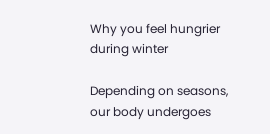Why you feel hungrier during winter

Depending on seasons, our body undergoes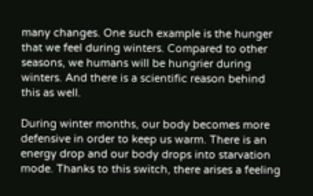many changes. One such example is the hunger that we feel during winters. Compared to other seasons, we humans will be hungrier during winters. And there is a scientific reason behind this as well.

During winter months, our body becomes more defensive in order to keep us warm. There is an energy drop and our body drops into starvation mode. Thanks to this switch, there arises a feeling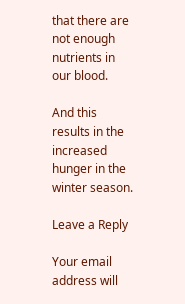that there are not enough nutrients in our blood.

And this results in the increased hunger in the winter season.

Leave a Reply

Your email address will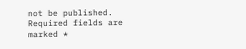not be published. Required fields are marked *